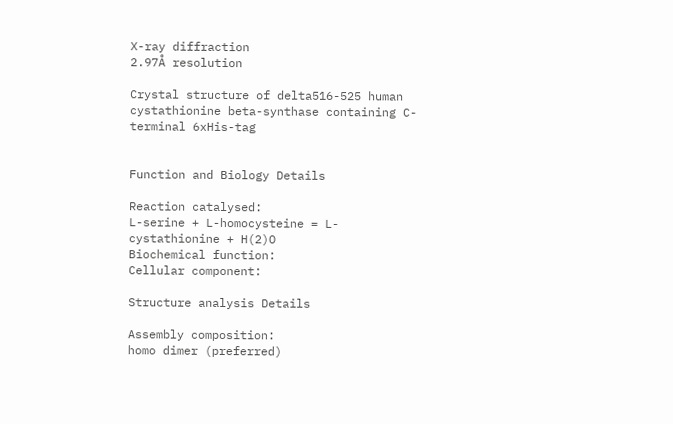X-ray diffraction
2.97Å resolution

Crystal structure of delta516-525 human cystathionine beta-synthase containing C-terminal 6xHis-tag


Function and Biology Details

Reaction catalysed:
L-serine + L-homocysteine = L-cystathionine + H(2)O
Biochemical function:
Cellular component:

Structure analysis Details

Assembly composition:
homo dimer (preferred)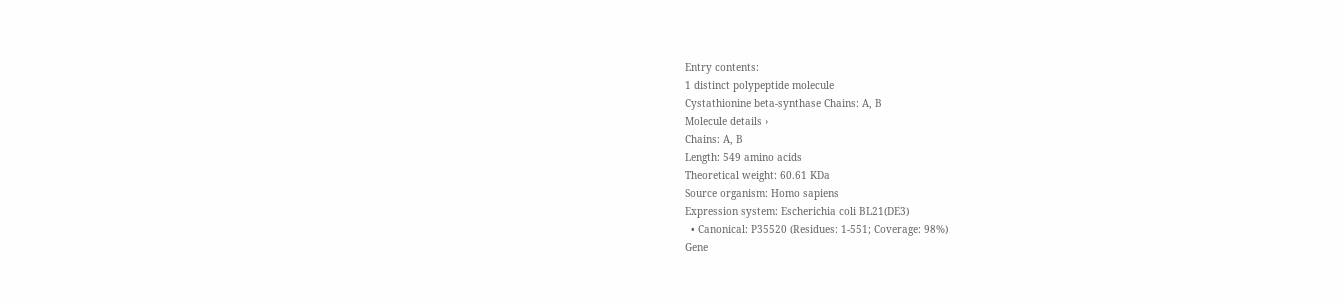Entry contents:
1 distinct polypeptide molecule
Cystathionine beta-synthase Chains: A, B
Molecule details ›
Chains: A, B
Length: 549 amino acids
Theoretical weight: 60.61 KDa
Source organism: Homo sapiens
Expression system: Escherichia coli BL21(DE3)
  • Canonical: P35520 (Residues: 1-551; Coverage: 98%)
Gene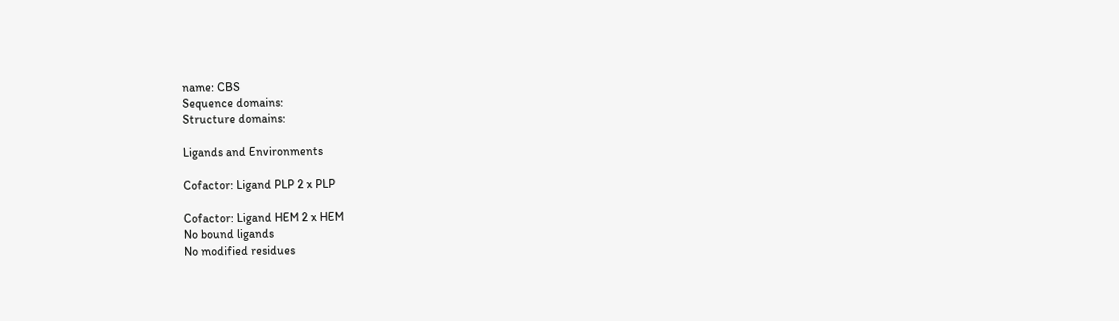name: CBS
Sequence domains:
Structure domains:

Ligands and Environments

Cofactor: Ligand PLP 2 x PLP

Cofactor: Ligand HEM 2 x HEM
No bound ligands
No modified residues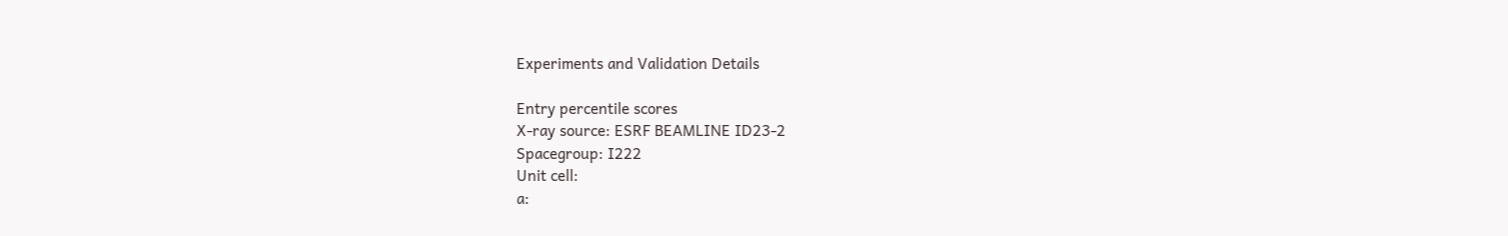Experiments and Validation Details

Entry percentile scores
X-ray source: ESRF BEAMLINE ID23-2
Spacegroup: I222
Unit cell:
a: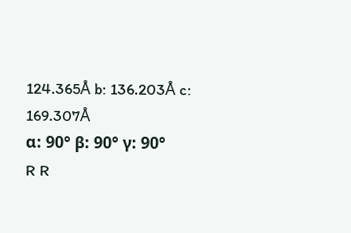124.365Å b: 136.203Å c: 169.307Å
α: 90° β: 90° γ: 90°
R R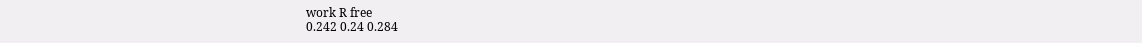work R free
0.242 0.24 0.284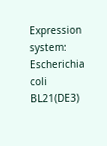Expression system: Escherichia coli BL21(DE3)